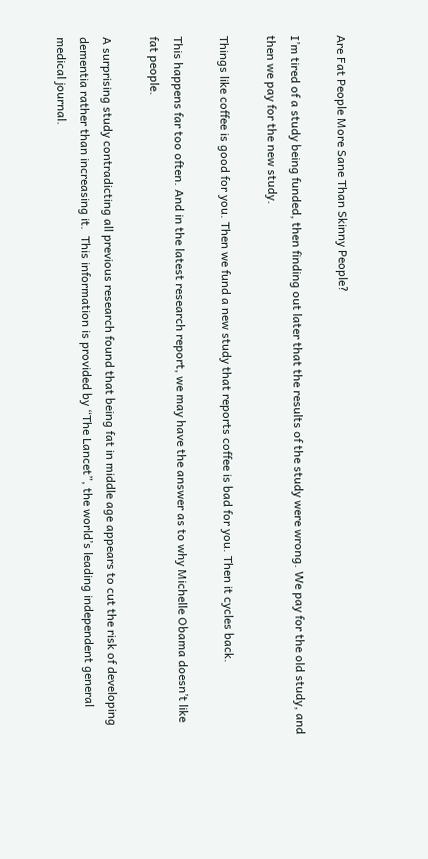Are Fat People More Sane Than Skinny People?

I’m tired of a study being funded, then finding out later that the results of the study were wrong. We pay for the old study, and then we pay for the new study.

Things like coffee is good for you. Then we fund a new study that reports coffee is bad for you. Then it cycles back.

This happens far too often. And in the latest research report, we may have the answer as to why Michelle Obama doesn’t like fat people.

A surprising study contradicting all previous research found that being fat in middle age appears to cut the risk of developing dementia rather than increasing it.  This information is provided by “The Lancet”, the world’s leading independent general medical journal.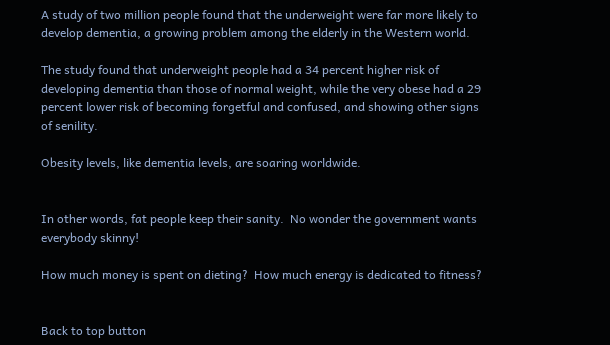A study of two million people found that the underweight were far more likely to develop dementia, a growing problem among the elderly in the Western world.

The study found that underweight people had a 34 percent higher risk of developing dementia than those of normal weight, while the very obese had a 29 percent lower risk of becoming forgetful and confused, and showing other signs of senility.

Obesity levels, like dementia levels, are soaring worldwide.


In other words, fat people keep their sanity.  No wonder the government wants everybody skinny!

How much money is spent on dieting?  How much energy is dedicated to fitness?


Back to top button